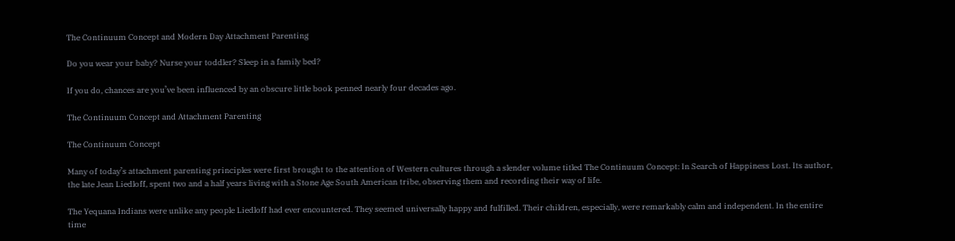The Continuum Concept and Modern Day Attachment Parenting

Do you wear your baby? Nurse your toddler? Sleep in a family bed?

If you do, chances are you’ve been influenced by an obscure little book penned nearly four decades ago.

The Continuum Concept and Attachment Parenting

The Continuum Concept

Many of today’s attachment parenting principles were first brought to the attention of Western cultures through a slender volume titled The Continuum Concept: In Search of Happiness Lost. Its author, the late Jean Liedloff, spent two and a half years living with a Stone Age South American tribe, observing them and recording their way of life.

The Yequana Indians were unlike any people Liedloff had ever encountered. They seemed universally happy and fulfilled. Their children, especially, were remarkably calm and independent. In the entire time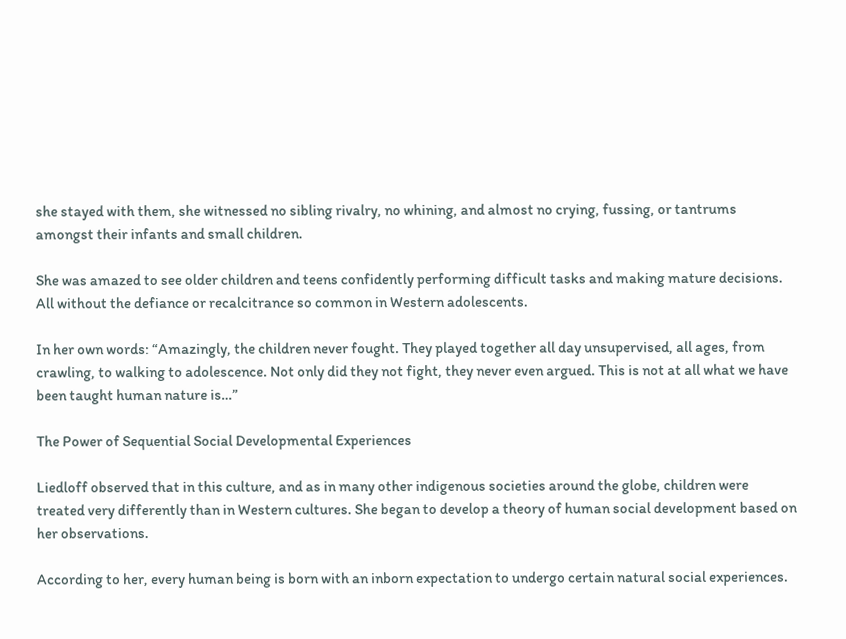she stayed with them, she witnessed no sibling rivalry, no whining, and almost no crying, fussing, or tantrums amongst their infants and small children.

She was amazed to see older children and teens confidently performing difficult tasks and making mature decisions. All without the defiance or recalcitrance so common in Western adolescents.

In her own words: “Amazingly, the children never fought. They played together all day unsupervised, all ages, from crawling, to walking to adolescence. Not only did they not fight, they never even argued. This is not at all what we have been taught human nature is…”

The Power of Sequential Social Developmental Experiences

Liedloff observed that in this culture, and as in many other indigenous societies around the globe, children were treated very differently than in Western cultures. She began to develop a theory of human social development based on her observations.

According to her, every human being is born with an inborn expectation to undergo certain natural social experiences.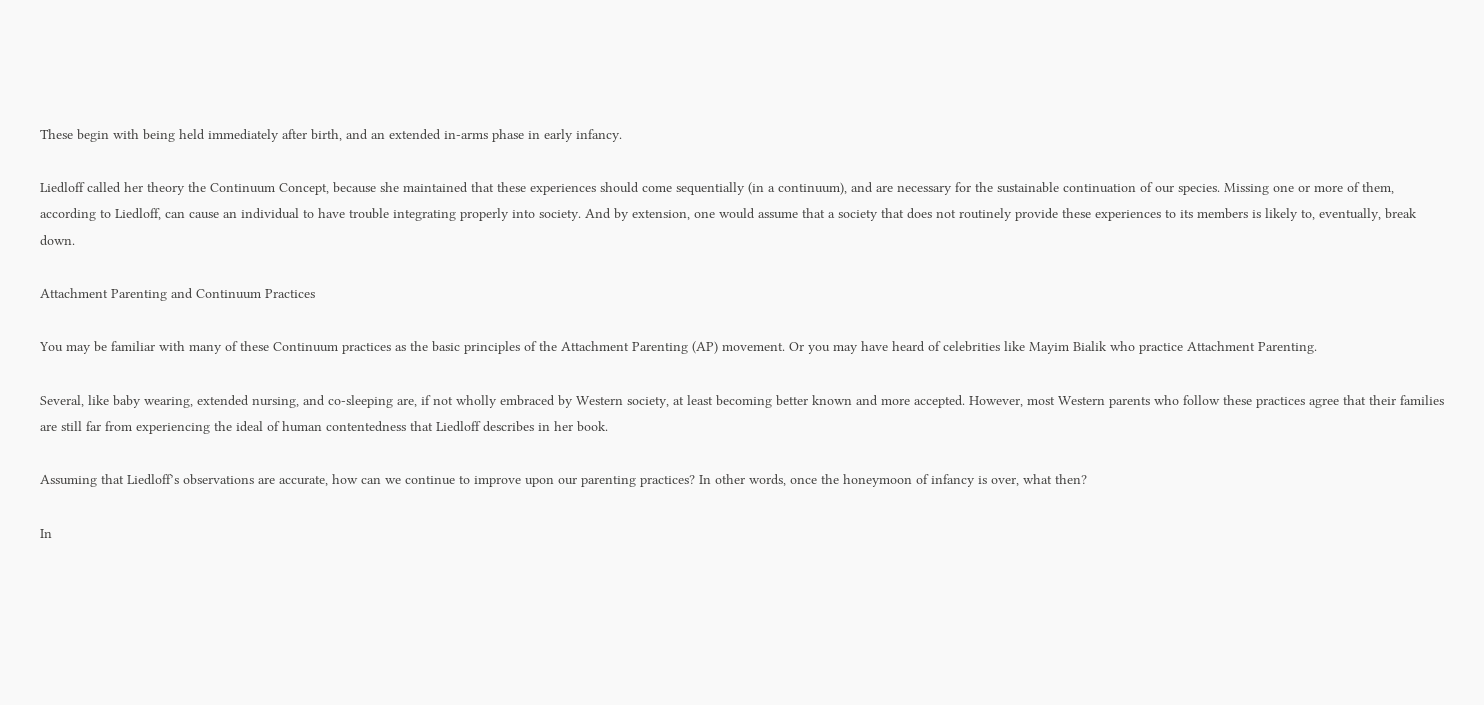These begin with being held immediately after birth, and an extended in-arms phase in early infancy.

Liedloff called her theory the Continuum Concept, because she maintained that these experiences should come sequentially (in a continuum), and are necessary for the sustainable continuation of our species. Missing one or more of them, according to Liedloff, can cause an individual to have trouble integrating properly into society. And by extension, one would assume that a society that does not routinely provide these experiences to its members is likely to, eventually, break down.

Attachment Parenting and Continuum Practices

You may be familiar with many of these Continuum practices as the basic principles of the Attachment Parenting (AP) movement. Or you may have heard of celebrities like Mayim Bialik who practice Attachment Parenting.

Several, like baby wearing, extended nursing, and co-sleeping are, if not wholly embraced by Western society, at least becoming better known and more accepted. However, most Western parents who follow these practices agree that their families are still far from experiencing the ideal of human contentedness that Liedloff describes in her book.

Assuming that Liedloff’s observations are accurate, how can we continue to improve upon our parenting practices? In other words, once the honeymoon of infancy is over, what then?

In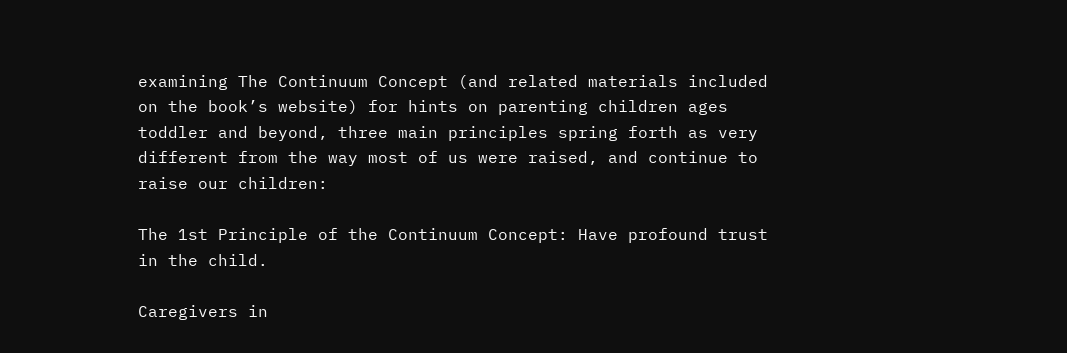examining The Continuum Concept (and related materials included on the book’s website) for hints on parenting children ages toddler and beyond, three main principles spring forth as very different from the way most of us were raised, and continue to raise our children:

The 1st Principle of the Continuum Concept: Have profound trust in the child.

Caregivers in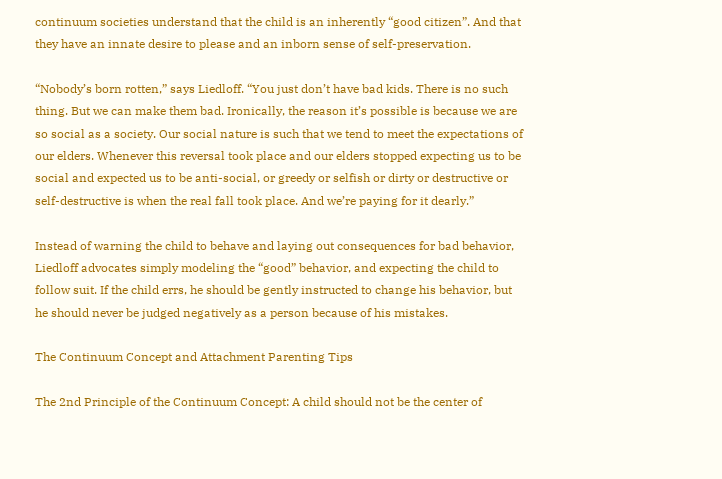continuum societies understand that the child is an inherently “good citizen”. And that they have an innate desire to please and an inborn sense of self-preservation.

“Nobody’s born rotten,” says Liedloff. “You just don’t have bad kids. There is no such thing. But we can make them bad. Ironically, the reason it’s possible is because we are so social as a society. Our social nature is such that we tend to meet the expectations of our elders. Whenever this reversal took place and our elders stopped expecting us to be social and expected us to be anti-social, or greedy or selfish or dirty or destructive or self-destructive is when the real fall took place. And we’re paying for it dearly.”

Instead of warning the child to behave and laying out consequences for bad behavior, Liedloff advocates simply modeling the “good” behavior, and expecting the child to follow suit. If the child errs, he should be gently instructed to change his behavior, but he should never be judged negatively as a person because of his mistakes.

The Continuum Concept and Attachment Parenting Tips

The 2nd Principle of the Continuum Concept: A child should not be the center of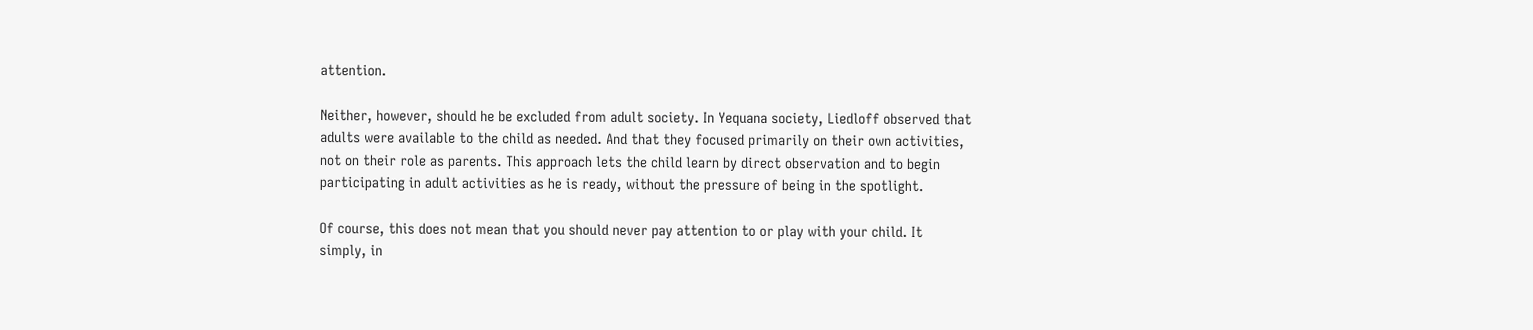attention.

Neither, however, should he be excluded from adult society. In Yequana society, Liedloff observed that adults were available to the child as needed. And that they focused primarily on their own activities, not on their role as parents. This approach lets the child learn by direct observation and to begin participating in adult activities as he is ready, without the pressure of being in the spotlight.

Of course, this does not mean that you should never pay attention to or play with your child. It simply, in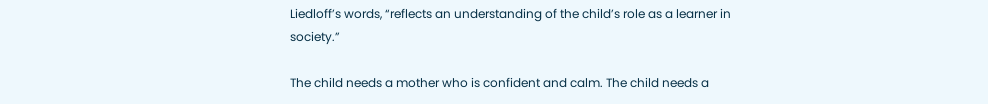Liedloff’s words, “reflects an understanding of the child’s role as a learner in society.”

The child needs a mother who is confident and calm. The child needs a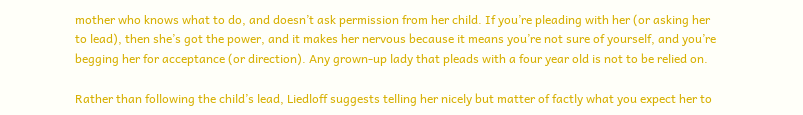mother who knows what to do, and doesn’t ask permission from her child. If you’re pleading with her (or asking her to lead), then she’s got the power, and it makes her nervous because it means you’re not sure of yourself, and you’re begging her for acceptance (or direction). Any grown-up lady that pleads with a four year old is not to be relied on.

Rather than following the child’s lead, Liedloff suggests telling her nicely but matter of factly what you expect her to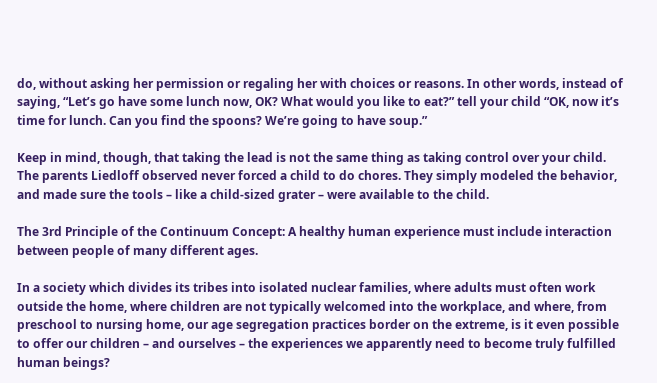do, without asking her permission or regaling her with choices or reasons. In other words, instead of saying, “Let’s go have some lunch now, OK? What would you like to eat?” tell your child “OK, now it’s time for lunch. Can you find the spoons? We’re going to have soup.”

Keep in mind, though, that taking the lead is not the same thing as taking control over your child. The parents Liedloff observed never forced a child to do chores. They simply modeled the behavior, and made sure the tools – like a child-sized grater – were available to the child.

The 3rd Principle of the Continuum Concept: A healthy human experience must include interaction between people of many different ages.

In a society which divides its tribes into isolated nuclear families, where adults must often work outside the home, where children are not typically welcomed into the workplace, and where, from preschool to nursing home, our age segregation practices border on the extreme, is it even possible to offer our children – and ourselves – the experiences we apparently need to become truly fulfilled human beings?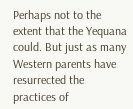Perhaps not to the extent that the Yequana could. But just as many Western parents have resurrected the practices of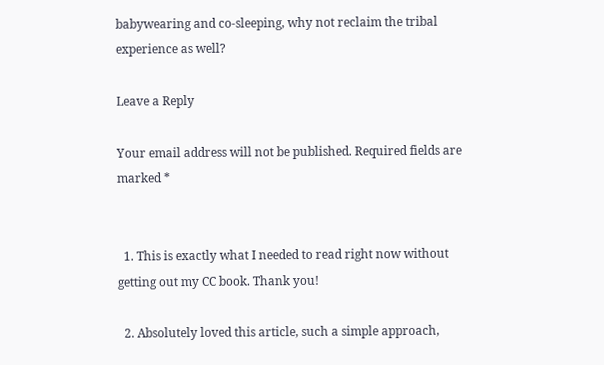babywearing and co-sleeping, why not reclaim the tribal experience as well?

Leave a Reply

Your email address will not be published. Required fields are marked *


  1. This is exactly what I needed to read right now without getting out my CC book. Thank you!

  2. Absolutely loved this article, such a simple approach,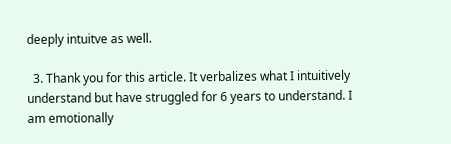deeply intuitve as well.

  3. Thank you for this article. It verbalizes what I intuitively understand but have struggled for 6 years to understand. I am emotionally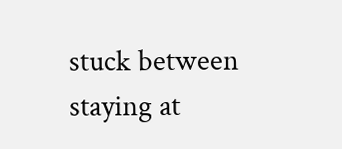stuck between staying at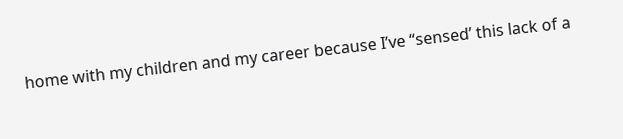home with my children and my career because I’ve “sensed’ this lack of a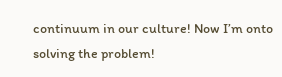continuum in our culture! Now I’m onto solving the problem!